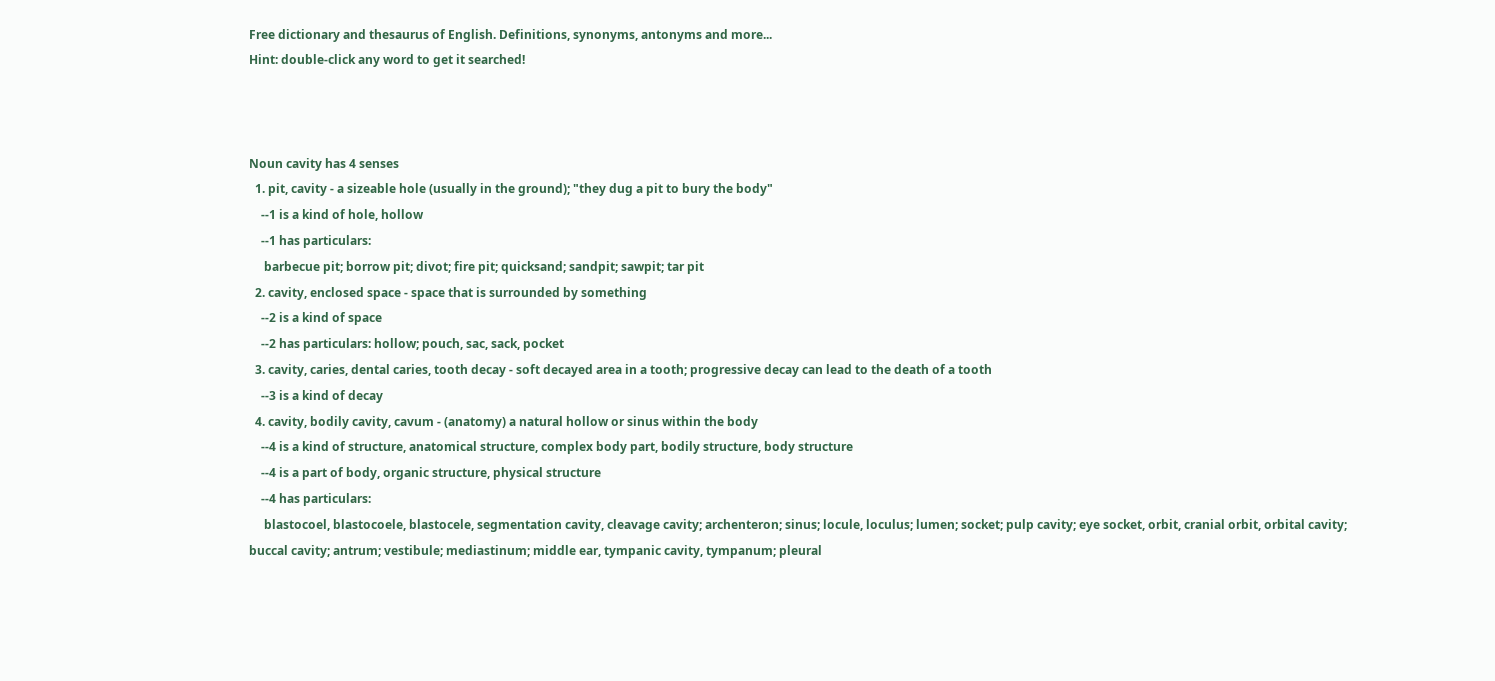Free dictionary and thesaurus of English. Definitions, synonyms, antonyms and more...
Hint: double-click any word to get it searched!



Noun cavity has 4 senses
  1. pit, cavity - a sizeable hole (usually in the ground); "they dug a pit to bury the body"
    --1 is a kind of hole, hollow
    --1 has particulars:
     barbecue pit; borrow pit; divot; fire pit; quicksand; sandpit; sawpit; tar pit
  2. cavity, enclosed space - space that is surrounded by something
    --2 is a kind of space
    --2 has particulars: hollow; pouch, sac, sack, pocket
  3. cavity, caries, dental caries, tooth decay - soft decayed area in a tooth; progressive decay can lead to the death of a tooth
    --3 is a kind of decay
  4. cavity, bodily cavity, cavum - (anatomy) a natural hollow or sinus within the body
    --4 is a kind of structure, anatomical structure, complex body part, bodily structure, body structure
    --4 is a part of body, organic structure, physical structure
    --4 has particulars:
     blastocoel, blastocoele, blastocele, segmentation cavity, cleavage cavity; archenteron; sinus; locule, loculus; lumen; socket; pulp cavity; eye socket, orbit, cranial orbit, orbital cavity; buccal cavity; antrum; vestibule; mediastinum; middle ear, tympanic cavity, tympanum; pleural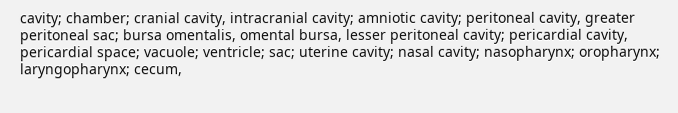cavity; chamber; cranial cavity, intracranial cavity; amniotic cavity; peritoneal cavity, greater peritoneal sac; bursa omentalis, omental bursa, lesser peritoneal cavity; pericardial cavity, pericardial space; vacuole; ventricle; sac; uterine cavity; nasal cavity; nasopharynx; oropharynx; laryngopharynx; cecum,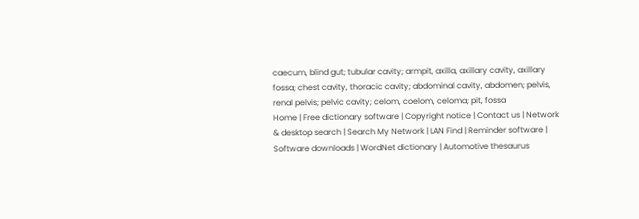caecum, blind gut; tubular cavity; armpit, axilla, axillary cavity, axillary fossa; chest cavity, thoracic cavity; abdominal cavity, abdomen; pelvis, renal pelvis; pelvic cavity; celom, coelom, celoma; pit, fossa
Home | Free dictionary software | Copyright notice | Contact us | Network & desktop search | Search My Network | LAN Find | Reminder software | Software downloads | WordNet dictionary | Automotive thesaurus